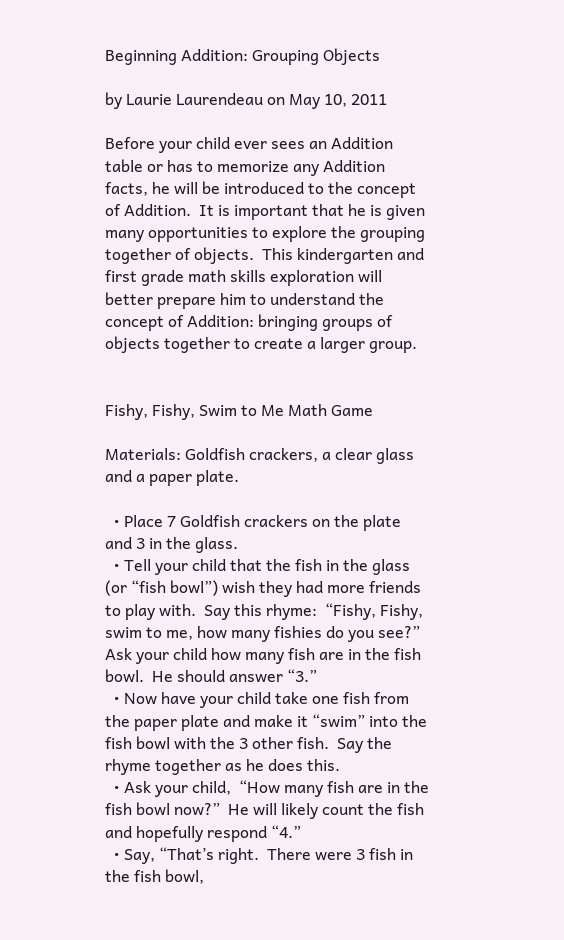Beginning Addition: Grouping Objects

by Laurie Laurendeau on May 10, 2011

Before your child ever sees an Addition table or has to memorize any Addition facts, he will be introduced to the concept of Addition.  It is important that he is given many opportunities to explore the grouping together of objects.  This kindergarten and first grade math skills exploration will better prepare him to understand the concept of Addition: bringing groups of objects together to create a larger group.


Fishy, Fishy, Swim to Me Math Game

Materials: Goldfish crackers, a clear glass and a paper plate.

  • Place 7 Goldfish crackers on the plate and 3 in the glass.
  • Tell your child that the fish in the glass (or “fish bowl”) wish they had more friends to play with.  Say this rhyme:  “Fishy, Fishy, swim to me, how many fishies do you see?”  Ask your child how many fish are in the fish bowl.  He should answer “3.”
  • Now have your child take one fish from the paper plate and make it “swim” into the fish bowl with the 3 other fish.  Say the rhyme together as he does this.
  • Ask your child,  “How many fish are in the fish bowl now?”  He will likely count the fish and hopefully respond “4.”
  • Say, “That’s right.  There were 3 fish in the fish bowl,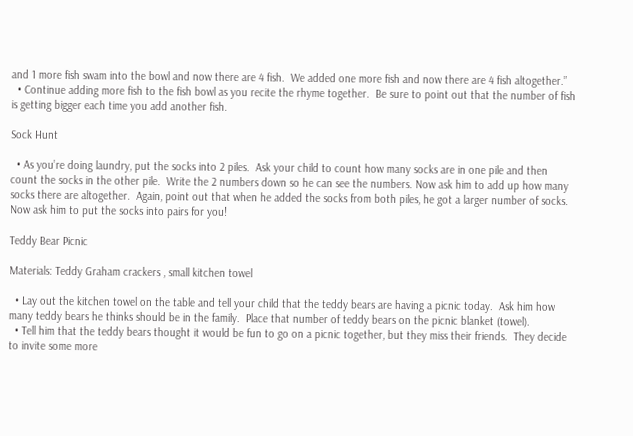and 1 more fish swam into the bowl and now there are 4 fish.  We added one more fish and now there are 4 fish altogether.”
  • Continue adding more fish to the fish bowl as you recite the rhyme together.  Be sure to point out that the number of fish is getting bigger each time you add another fish.

Sock Hunt

  • As you’re doing laundry, put the socks into 2 piles.  Ask your child to count how many socks are in one pile and then count the socks in the other pile.  Write the 2 numbers down so he can see the numbers. Now ask him to add up how many socks there are altogether.  Again, point out that when he added the socks from both piles, he got a larger number of socks.  Now ask him to put the socks into pairs for you!

Teddy Bear Picnic

Materials: Teddy Graham crackers , small kitchen towel

  • Lay out the kitchen towel on the table and tell your child that the teddy bears are having a picnic today.  Ask him how many teddy bears he thinks should be in the family.  Place that number of teddy bears on the picnic blanket (towel).
  • Tell him that the teddy bears thought it would be fun to go on a picnic together, but they miss their friends.  They decide to invite some more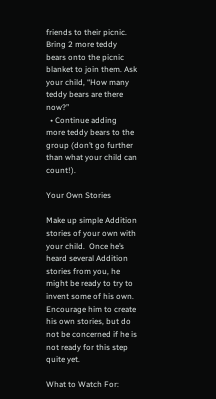friends to their picnic.  Bring 2 more teddy bears onto the picnic blanket to join them. Ask your child, “How many teddy bears are there now?”
  • Continue adding more teddy bears to the group (don’t go further than what your child can count!).

Your Own Stories

Make up simple Addition stories of your own with your child.  Once he’s heard several Addition stories from you, he might be ready to try to invent some of his own.  Encourage him to create his own stories, but do not be concerned if he is not ready for this step quite yet.

What to Watch For: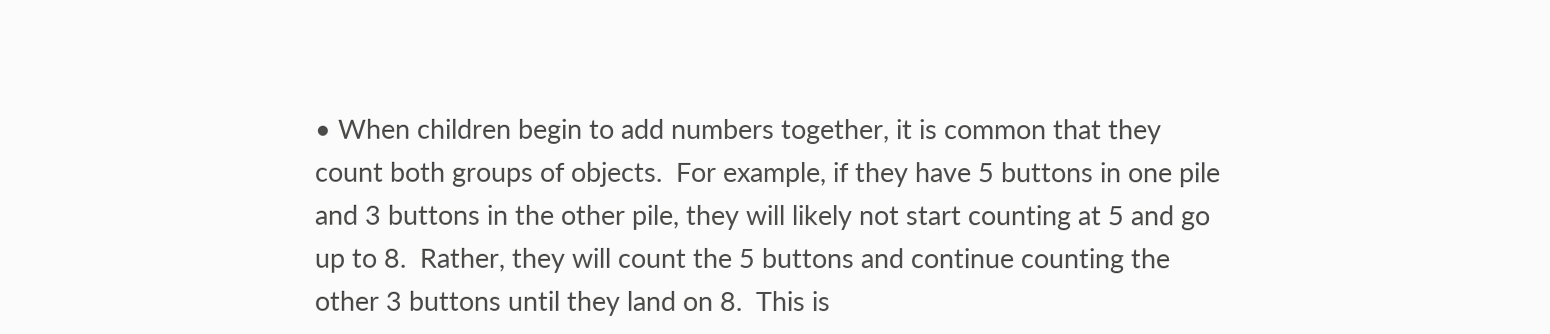• When children begin to add numbers together, it is common that they count both groups of objects.  For example, if they have 5 buttons in one pile and 3 buttons in the other pile, they will likely not start counting at 5 and go up to 8.  Rather, they will count the 5 buttons and continue counting the other 3 buttons until they land on 8.  This is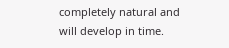completely natural and will develop in time.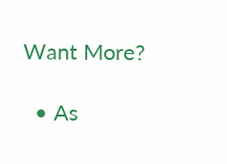Want More?

  • As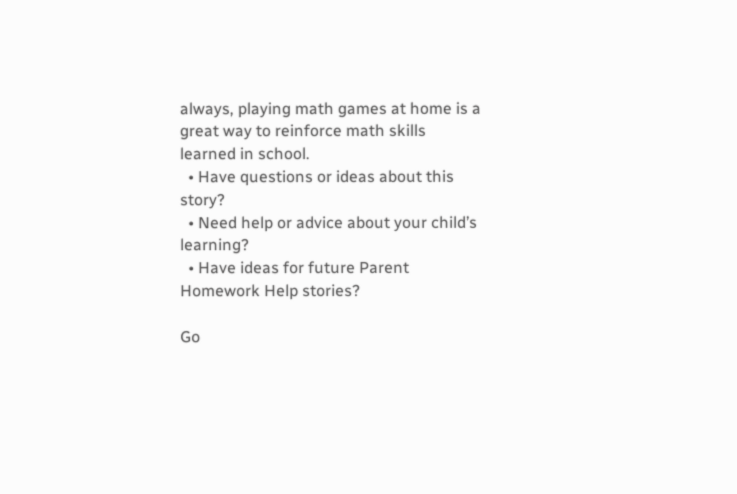always, playing math games at home is a great way to reinforce math skills learned in school.
  • Have questions or ideas about this story?
  • Need help or advice about your child’s learning?
  • Have ideas for future Parent Homework Help stories?

Go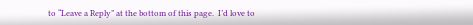to “Leave a Reply” at the bottom of this page.  I’d love to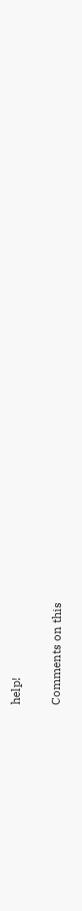help!

Comments on this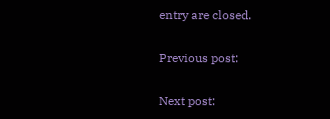entry are closed.

Previous post:

Next post: